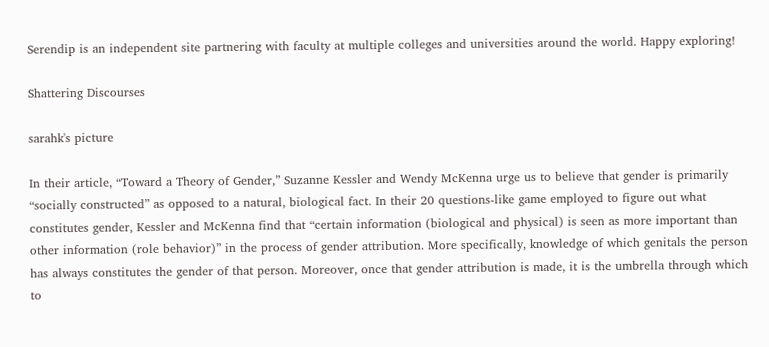Serendip is an independent site partnering with faculty at multiple colleges and universities around the world. Happy exploring!

Shattering Discourses

sarahk's picture

In their article, “Toward a Theory of Gender,” Suzanne Kessler and Wendy McKenna urge us to believe that gender is primarily “socially constructed” as opposed to a natural, biological fact. In their 20 questions-like game employed to figure out what constitutes gender, Kessler and McKenna find that “certain information (biological and physical) is seen as more important than other information (role behavior)” in the process of gender attribution. More specifically, knowledge of which genitals the person has always constitutes the gender of that person. Moreover, once that gender attribution is made, it is the umbrella through which to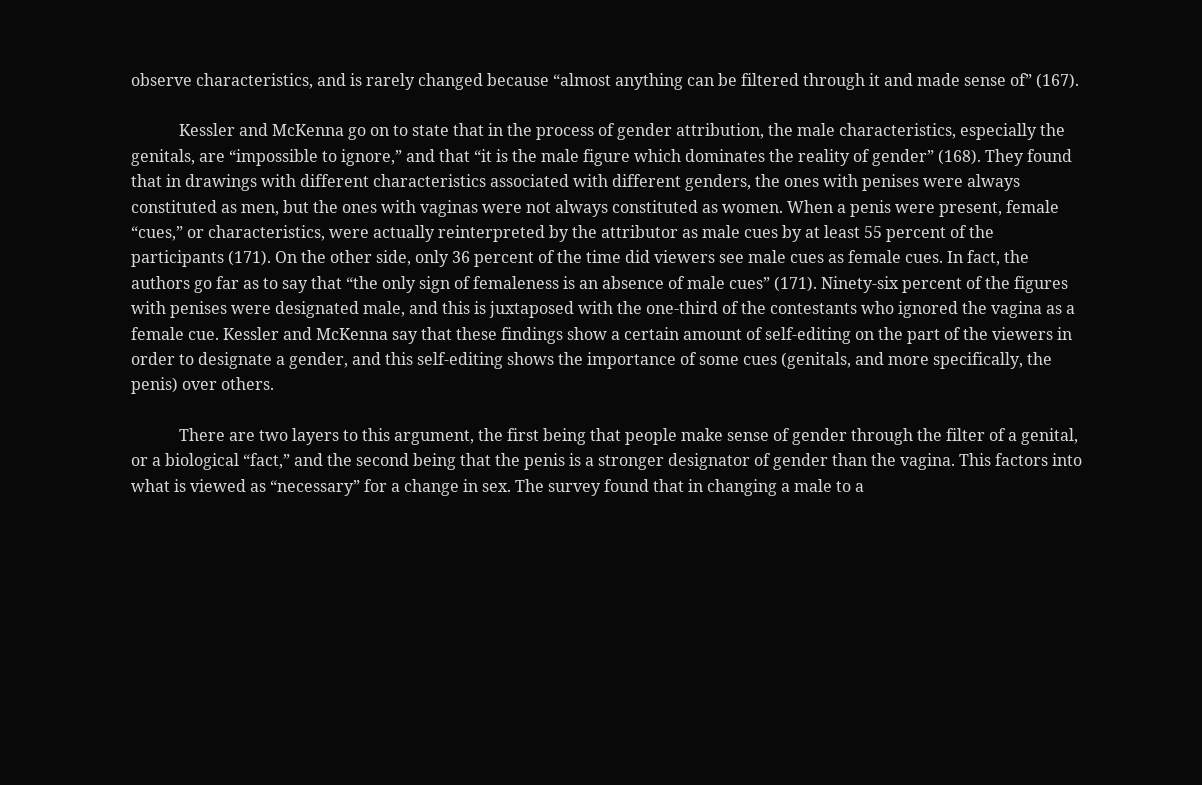observe characteristics, and is rarely changed because “almost anything can be filtered through it and made sense of” (167).

            Kessler and McKenna go on to state that in the process of gender attribution, the male characteristics, especially the genitals, are “impossible to ignore,” and that “it is the male figure which dominates the reality of gender” (168). They found that in drawings with different characteristics associated with different genders, the ones with penises were always constituted as men, but the ones with vaginas were not always constituted as women. When a penis were present, female “cues,” or characteristics, were actually reinterpreted by the attributor as male cues by at least 55 percent of the participants (171). On the other side, only 36 percent of the time did viewers see male cues as female cues. In fact, the authors go far as to say that “the only sign of femaleness is an absence of male cues” (171). Ninety-six percent of the figures with penises were designated male, and this is juxtaposed with the one-third of the contestants who ignored the vagina as a female cue. Kessler and McKenna say that these findings show a certain amount of self-editing on the part of the viewers in order to designate a gender, and this self-editing shows the importance of some cues (genitals, and more specifically, the penis) over others.

            There are two layers to this argument, the first being that people make sense of gender through the filter of a genital, or a biological “fact,” and the second being that the penis is a stronger designator of gender than the vagina. This factors into what is viewed as “necessary” for a change in sex. The survey found that in changing a male to a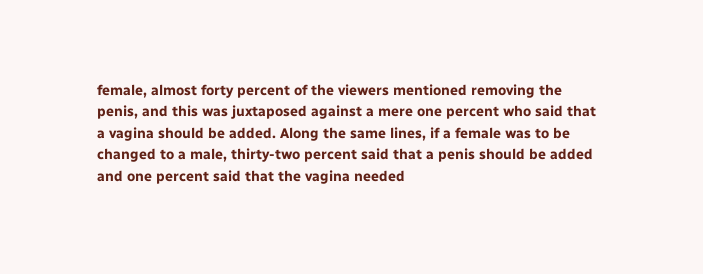female, almost forty percent of the viewers mentioned removing the penis, and this was juxtaposed against a mere one percent who said that a vagina should be added. Along the same lines, if a female was to be changed to a male, thirty-two percent said that a penis should be added and one percent said that the vagina needed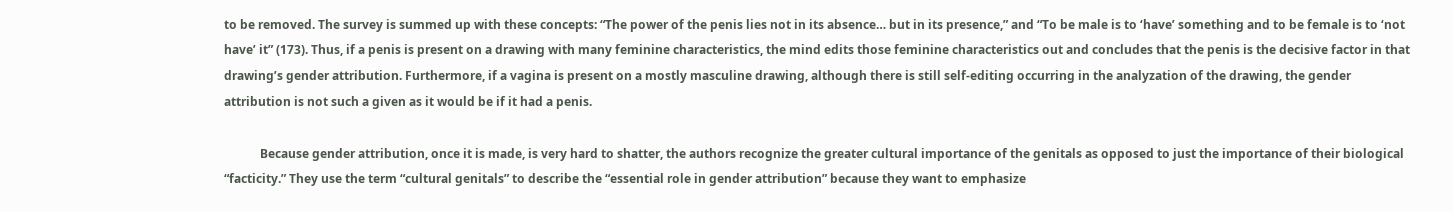to be removed. The survey is summed up with these concepts: “The power of the penis lies not in its absence… but in its presence,” and “To be male is to ‘have’ something and to be female is to ‘not have’ it” (173). Thus, if a penis is present on a drawing with many feminine characteristics, the mind edits those feminine characteristics out and concludes that the penis is the decisive factor in that drawing’s gender attribution. Furthermore, if a vagina is present on a mostly masculine drawing, although there is still self-editing occurring in the analyzation of the drawing, the gender attribution is not such a given as it would be if it had a penis.

            Because gender attribution, once it is made, is very hard to shatter, the authors recognize the greater cultural importance of the genitals as opposed to just the importance of their biological “facticity.” They use the term “cultural genitals” to describe the “essential role in gender attribution” because they want to emphasize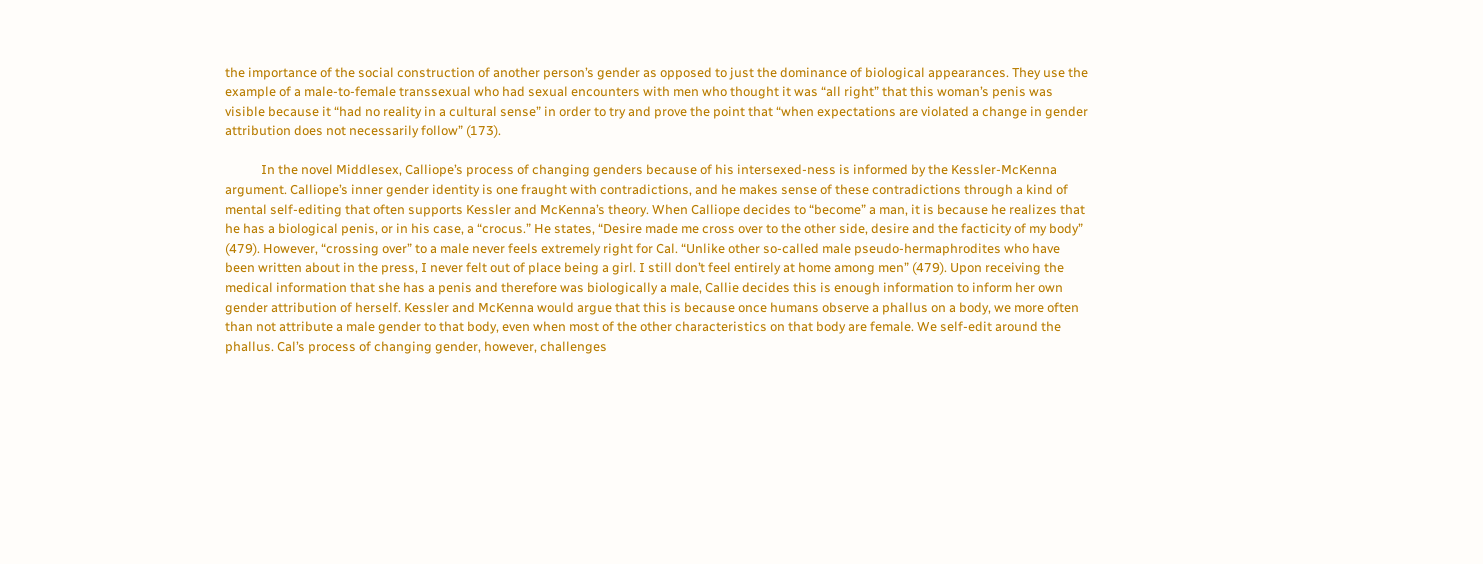the importance of the social construction of another person’s gender as opposed to just the dominance of biological appearances. They use the example of a male-to-female transsexual who had sexual encounters with men who thought it was “all right” that this woman’s penis was visible because it “had no reality in a cultural sense” in order to try and prove the point that “when expectations are violated a change in gender attribution does not necessarily follow” (173).

            In the novel Middlesex, Calliope’s process of changing genders because of his intersexed-ness is informed by the Kessler-McKenna argument. Calliope’s inner gender identity is one fraught with contradictions, and he makes sense of these contradictions through a kind of mental self-editing that often supports Kessler and McKenna’s theory. When Calliope decides to “become” a man, it is because he realizes that he has a biological penis, or in his case, a “crocus.” He states, “Desire made me cross over to the other side, desire and the facticity of my body” (479). However, “crossing over” to a male never feels extremely right for Cal. “Unlike other so-called male pseudo-hermaphrodites who have been written about in the press, I never felt out of place being a girl. I still don’t feel entirely at home among men” (479). Upon receiving the medical information that she has a penis and therefore was biologically a male, Callie decides this is enough information to inform her own gender attribution of herself. Kessler and McKenna would argue that this is because once humans observe a phallus on a body, we more often than not attribute a male gender to that body, even when most of the other characteristics on that body are female. We self-edit around the phallus. Cal’s process of changing gender, however, challenges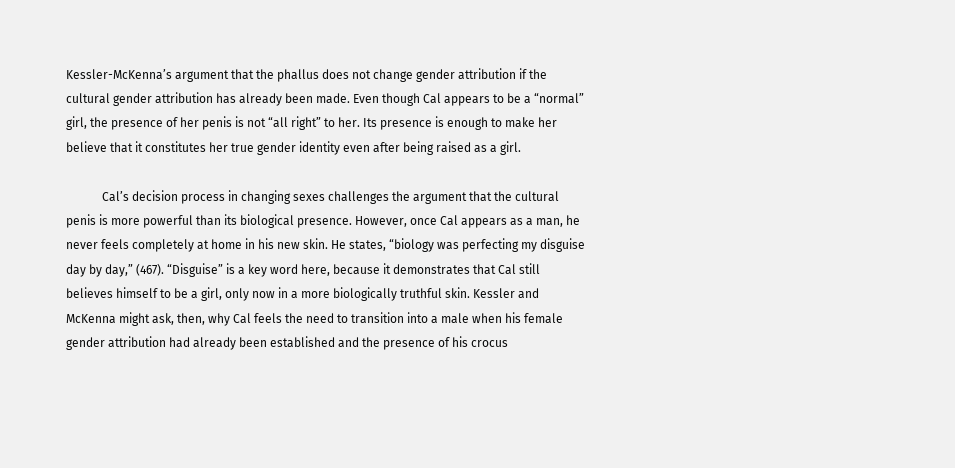Kessler-McKenna’s argument that the phallus does not change gender attribution if the cultural gender attribution has already been made. Even though Cal appears to be a “normal” girl, the presence of her penis is not “all right” to her. Its presence is enough to make her believe that it constitutes her true gender identity even after being raised as a girl.

            Cal’s decision process in changing sexes challenges the argument that the cultural penis is more powerful than its biological presence. However, once Cal appears as a man, he never feels completely at home in his new skin. He states, “biology was perfecting my disguise day by day,” (467). “Disguise” is a key word here, because it demonstrates that Cal still believes himself to be a girl, only now in a more biologically truthful skin. Kessler and McKenna might ask, then, why Cal feels the need to transition into a male when his female gender attribution had already been established and the presence of his crocus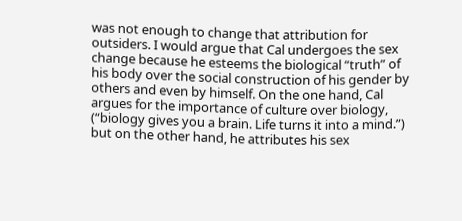was not enough to change that attribution for outsiders. I would argue that Cal undergoes the sex change because he esteems the biological “truth” of his body over the social construction of his gender by others and even by himself. On the one hand, Cal argues for the importance of culture over biology, (“biology gives you a brain. Life turns it into a mind.”) but on the other hand, he attributes his sex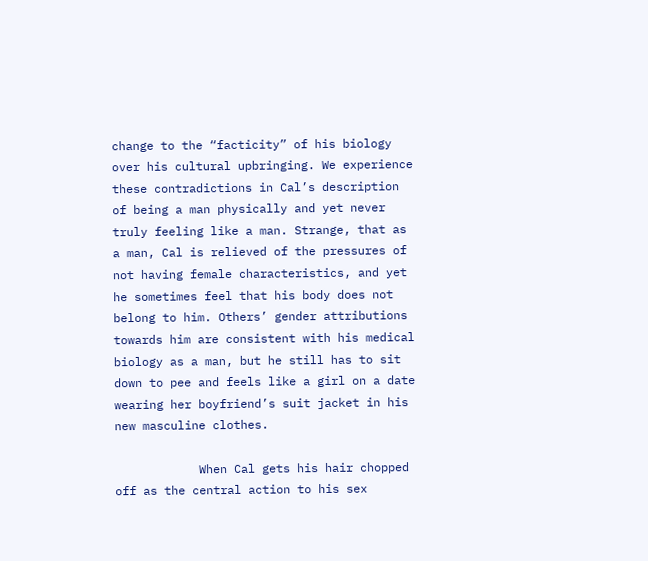change to the “facticity” of his biology over his cultural upbringing. We experience these contradictions in Cal’s description of being a man physically and yet never truly feeling like a man. Strange, that as a man, Cal is relieved of the pressures of not having female characteristics, and yet he sometimes feel that his body does not belong to him. Others’ gender attributions towards him are consistent with his medical biology as a man, but he still has to sit down to pee and feels like a girl on a date wearing her boyfriend’s suit jacket in his new masculine clothes.

            When Cal gets his hair chopped off as the central action to his sex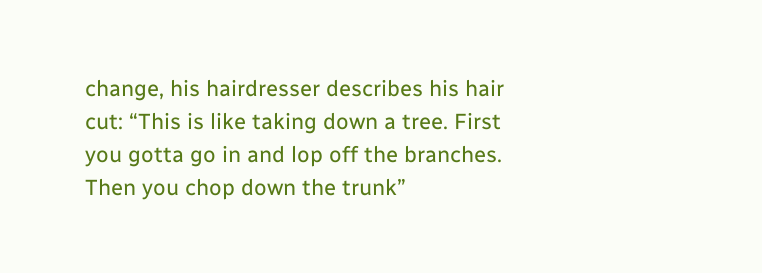change, his hairdresser describes his hair cut: “This is like taking down a tree. First you gotta go in and lop off the branches. Then you chop down the trunk”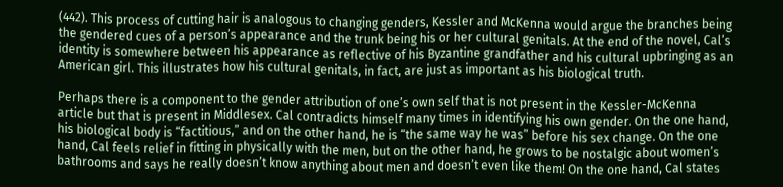(442). This process of cutting hair is analogous to changing genders, Kessler and McKenna would argue the branches being the gendered cues of a person’s appearance and the trunk being his or her cultural genitals. At the end of the novel, Cal’s identity is somewhere between his appearance as reflective of his Byzantine grandfather and his cultural upbringing as an American girl. This illustrates how his cultural genitals, in fact, are just as important as his biological truth.

Perhaps there is a component to the gender attribution of one’s own self that is not present in the Kessler-McKenna article but that is present in Middlesex. Cal contradicts himself many times in identifying his own gender. On the one hand, his biological body is “factitious,” and on the other hand, he is “the same way he was” before his sex change. On the one hand, Cal feels relief in fitting in physically with the men, but on the other hand, he grows to be nostalgic about women’s bathrooms and says he really doesn’t know anything about men and doesn’t even like them! On the one hand, Cal states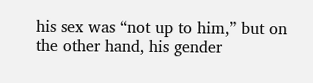his sex was “not up to him,” but on the other hand, his gender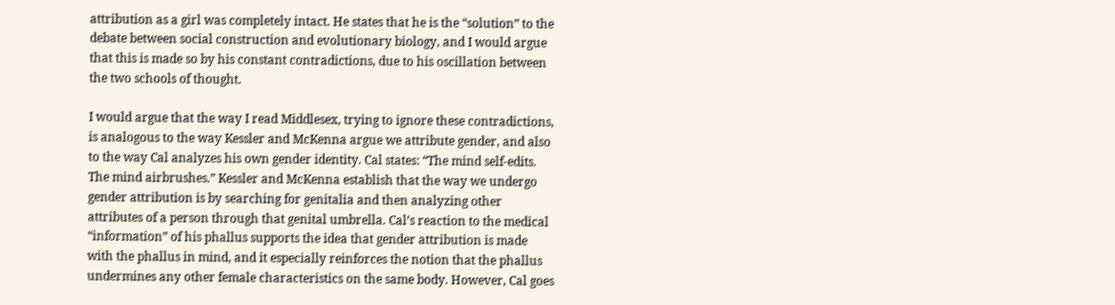attribution as a girl was completely intact. He states that he is the “solution” to the debate between social construction and evolutionary biology, and I would argue that this is made so by his constant contradictions, due to his oscillation between the two schools of thought.

I would argue that the way I read Middlesex, trying to ignore these contradictions, is analogous to the way Kessler and McKenna argue we attribute gender, and also to the way Cal analyzes his own gender identity. Cal states: “The mind self-edits. The mind airbrushes.” Kessler and McKenna establish that the way we undergo gender attribution is by searching for genitalia and then analyzing other attributes of a person through that genital umbrella. Cal’s reaction to the medical “information” of his phallus supports the idea that gender attribution is made with the phallus in mind, and it especially reinforces the notion that the phallus undermines any other female characteristics on the same body. However, Cal goes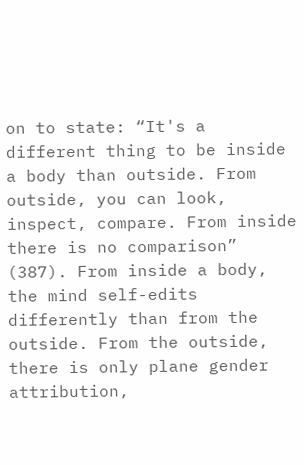on to state: “It's a different thing to be inside a body than outside. From outside, you can look, inspect, compare. From inside there is no comparison” (387). From inside a body, the mind self-edits differently than from the outside. From the outside, there is only plane gender attribution,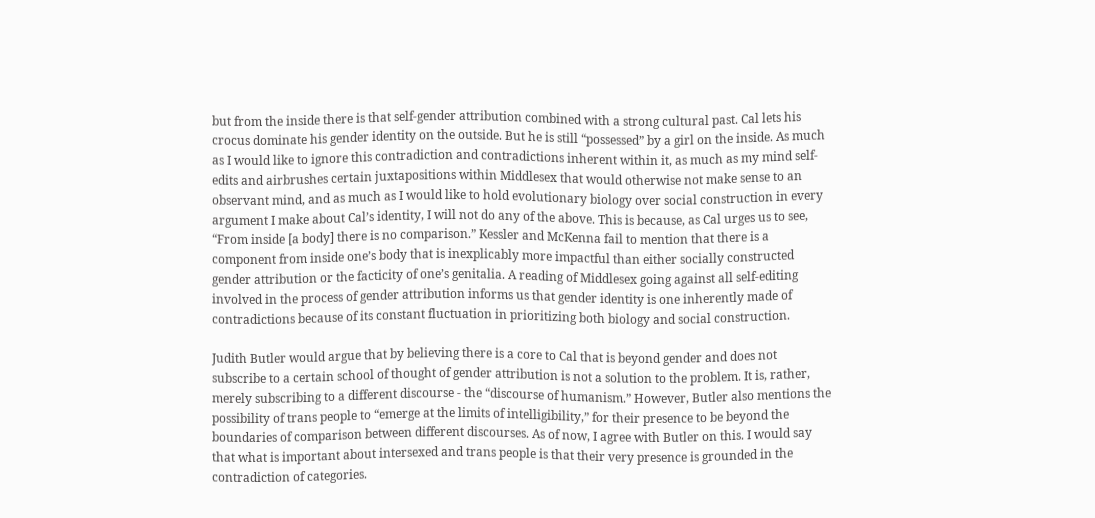but from the inside there is that self-gender attribution combined with a strong cultural past. Cal lets his crocus dominate his gender identity on the outside. But he is still “possessed” by a girl on the inside. As much as I would like to ignore this contradiction and contradictions inherent within it, as much as my mind self-edits and airbrushes certain juxtapositions within Middlesex that would otherwise not make sense to an observant mind, and as much as I would like to hold evolutionary biology over social construction in every argument I make about Cal’s identity, I will not do any of the above. This is because, as Cal urges us to see, “From inside [a body] there is no comparison.” Kessler and McKenna fail to mention that there is a component from inside one’s body that is inexplicably more impactful than either socially constructed gender attribution or the facticity of one’s genitalia. A reading of Middlesex going against all self-editing involved in the process of gender attribution informs us that gender identity is one inherently made of contradictions because of its constant fluctuation in prioritizing both biology and social construction.

Judith Butler would argue that by believing there is a core to Cal that is beyond gender and does not subscribe to a certain school of thought of gender attribution is not a solution to the problem. It is, rather, merely subscribing to a different discourse - the “discourse of humanism.” However, Butler also mentions the possibility of trans people to “emerge at the limits of intelligibility,” for their presence to be beyond the boundaries of comparison between different discourses. As of now, I agree with Butler on this. I would say that what is important about intersexed and trans people is that their very presence is grounded in the contradiction of categories.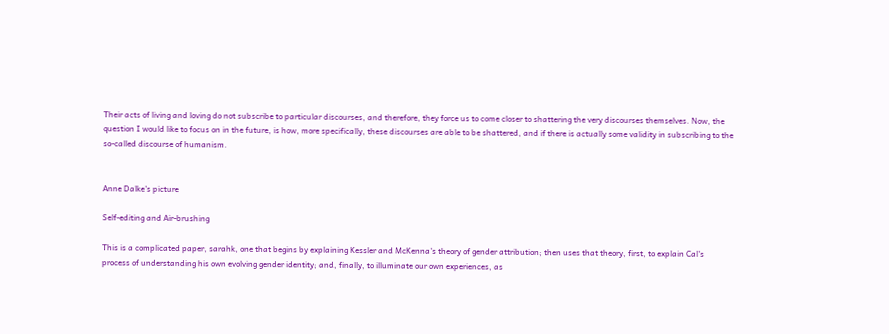Their acts of living and loving do not subscribe to particular discourses, and therefore, they force us to come closer to shattering the very discourses themselves. Now, the question I would like to focus on in the future, is how, more specifically, these discourses are able to be shattered, and if there is actually some validity in subscribing to the so-called discourse of humanism.


Anne Dalke's picture

Self-editing and Air-brushing

This is a complicated paper, sarahk, one that begins by explaining Kessler and McKenna's theory of gender attribution; then uses that theory, first, to explain Cal's process of understanding his own evolving gender identity; and, finally, to illuminate our own experiences, as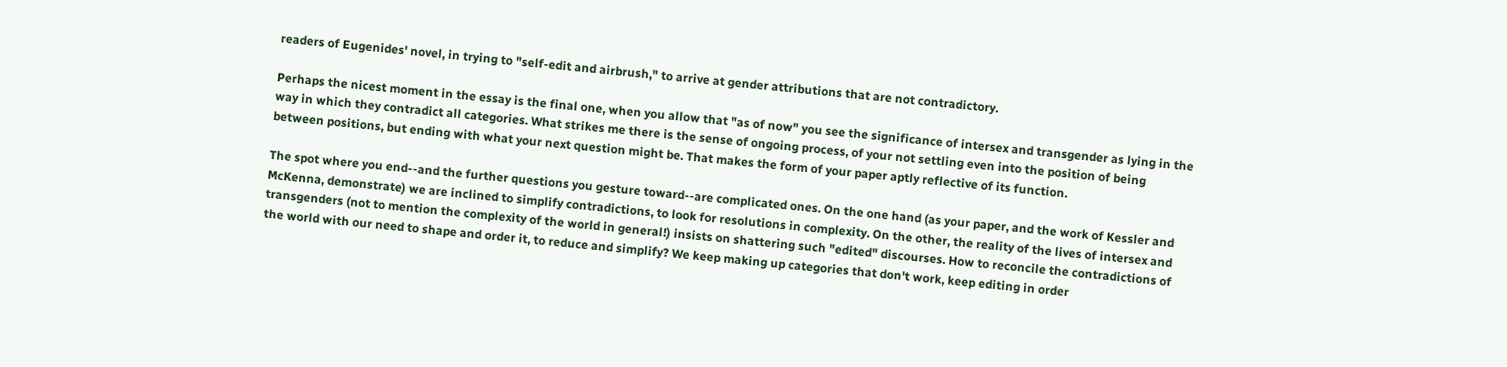readers of Eugenides' novel, in trying to "self-edit and airbrush," to arrive at gender attributions that are not contradictory.

Perhaps the nicest moment in the essay is the final one, when you allow that "as of now" you see the significance of intersex and transgender as lying in the way in which they contradict all categories. What strikes me there is the sense of ongoing process, of your not settling even into the position of being between positions, but ending with what your next question might be. That makes the form of your paper aptly reflective of its function.

The spot where you end--and the further questions you gesture toward--are complicated ones. On the one hand (as your paper, and the work of Kessler and McKenna, demonstrate) we are inclined to simplify contradictions, to look for resolutions in complexity. On the other, the reality of the lives of intersex and transgenders (not to mention the complexity of the world in general!) insists on shattering such "edited" discourses. How to reconcile the contradictions of the world with our need to shape and order it, to reduce and simplify? We keep making up categories that don't work, keep editing in order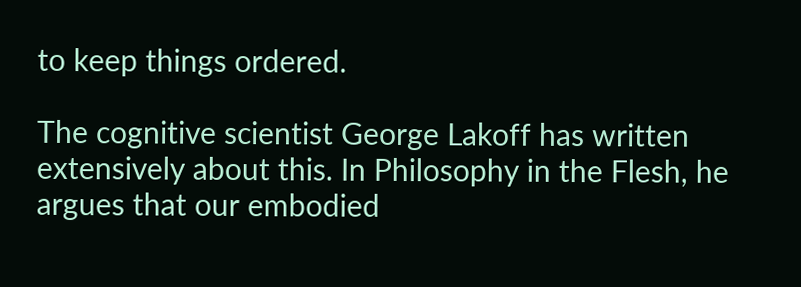to keep things ordered.

The cognitive scientist George Lakoff has written extensively about this. In Philosophy in the Flesh, he argues that our embodied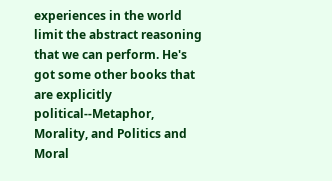experiences in the world limit the abstract reasoning that we can perform. He's got some other books that are explicitly political--Metaphor, Morality, and Politics and Moral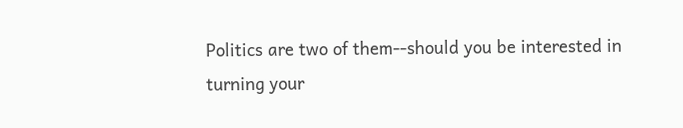Politics are two of them--should you be interested in turning your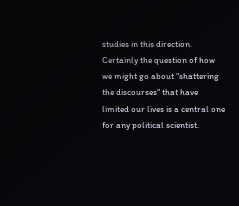studies in this direction. Certainly the question of how we might go about "shattering the discourses" that have limited our lives is a central one for any political scientist.